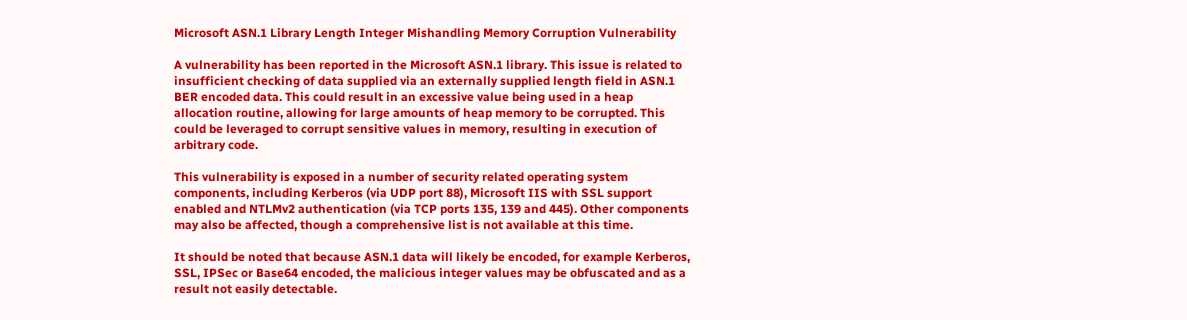Microsoft ASN.1 Library Length Integer Mishandling Memory Corruption Vulnerability

A vulnerability has been reported in the Microsoft ASN.1 library. This issue is related to insufficient checking of data supplied via an externally supplied length field in ASN.1 BER encoded data. This could result in an excessive value being used in a heap allocation routine, allowing for large amounts of heap memory to be corrupted. This could be leveraged to corrupt sensitive values in memory, resulting in execution of arbitrary code.

This vulnerability is exposed in a number of security related operating system components, including Kerberos (via UDP port 88), Microsoft IIS with SSL support enabled and NTLMv2 authentication (via TCP ports 135, 139 and 445). Other components may also be affected, though a comprehensive list is not available at this time.

It should be noted that because ASN.1 data will likely be encoded, for example Kerberos, SSL, IPSec or Base64 encoded, the malicious integer values may be obfuscated and as a result not easily detectable.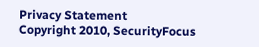Privacy Statement
Copyright 2010, SecurityFocus